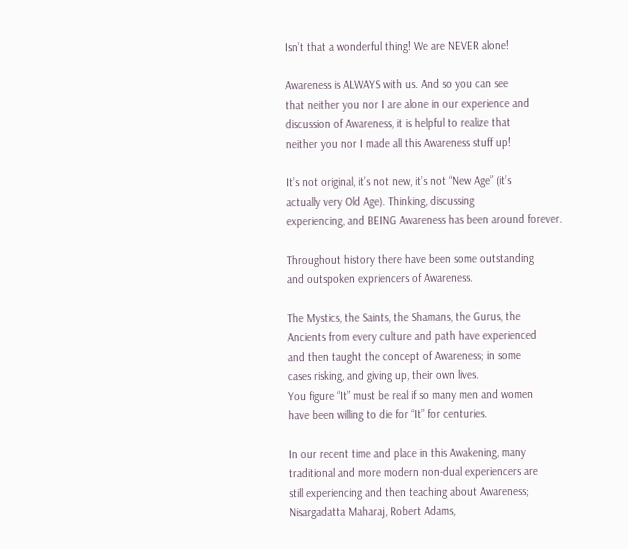Isn’t that a wonderful thing! We are NEVER alone!

Awareness is ALWAYS with us. And so you can see
that neither you nor I are alone in our experience and
discussion of Awareness, it is helpful to realize that
neither you nor I made all this Awareness stuff up!

It’s not original, it’s not new, it’s not “New Age” (it’s
actually very Old Age). Thinking, discussing
experiencing, and BEING Awareness has been around forever.

Throughout history there have been some outstanding
and outspoken expriencers of Awareness.

The Mystics, the Saints, the Shamans, the Gurus, the
Ancients from every culture and path have experienced
and then taught the concept of Awareness; in some
cases risking, and giving up, their own lives.
You figure “It” must be real if so many men and women
have been willing to die for “It” for centuries.

In our recent time and place in this Awakening, many
traditional and more modern non-dual experiencers are
still experiencing and then teaching about Awareness;
Nisargadatta Maharaj, Robert Adams,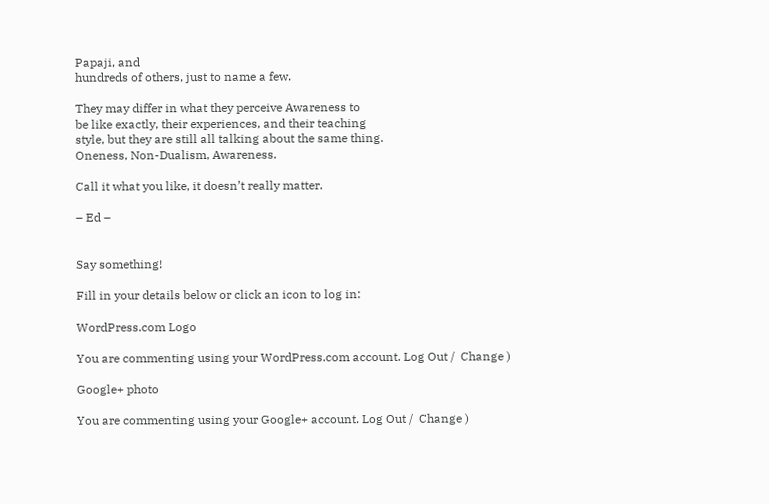Papaji, and
hundreds of others, just to name a few.

They may differ in what they perceive Awareness to
be like exactly, their experiences, and their teaching
style, but they are still all talking about the same thing.
Oneness, Non-Dualism, Awareness.

Call it what you like, it doesn’t really matter.

– Ed –


Say something!

Fill in your details below or click an icon to log in:

WordPress.com Logo

You are commenting using your WordPress.com account. Log Out /  Change )

Google+ photo

You are commenting using your Google+ account. Log Out /  Change )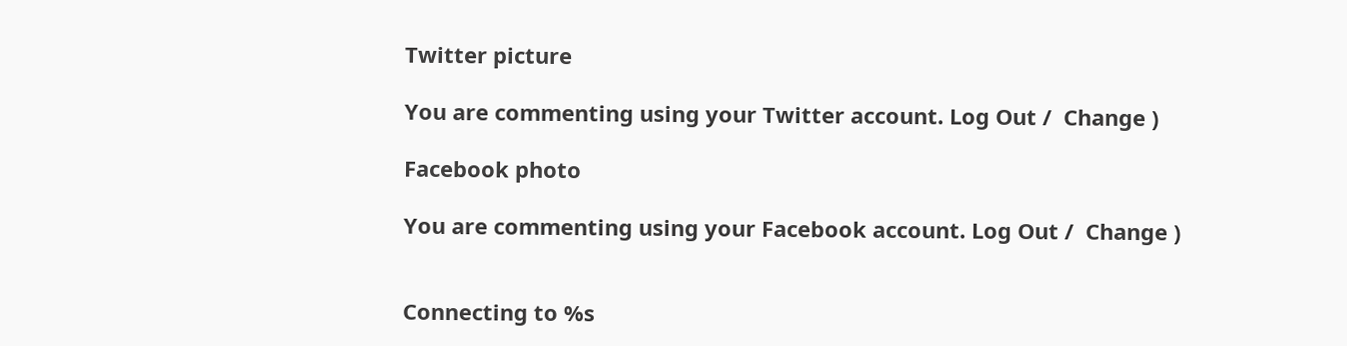Twitter picture

You are commenting using your Twitter account. Log Out /  Change )

Facebook photo

You are commenting using your Facebook account. Log Out /  Change )


Connecting to %s